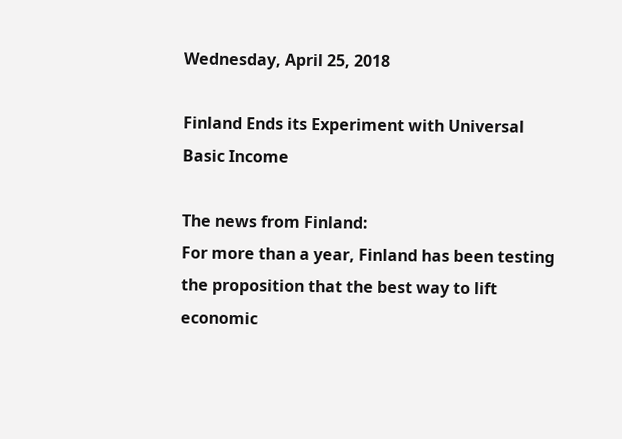Wednesday, April 25, 2018

Finland Ends its Experiment with Universal Basic Income

The news from Finland:
For more than a year, Finland has been testing the proposition that the best way to lift economic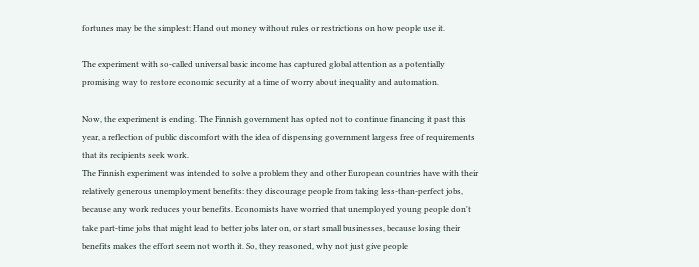fortunes may be the simplest: Hand out money without rules or restrictions on how people use it.

The experiment with so-called universal basic income has captured global attention as a potentially promising way to restore economic security at a time of worry about inequality and automation.

Now, the experiment is ending. The Finnish government has opted not to continue financing it past this year, a reflection of public discomfort with the idea of dispensing government largess free of requirements that its recipients seek work.
The Finnish experiment was intended to solve a problem they and other European countries have with their relatively generous unemployment benefits: they discourage people from taking less-than-perfect jobs, because any work reduces your benefits. Economists have worried that unemployed young people don't take part-time jobs that might lead to better jobs later on, or start small businesses, because losing their benefits makes the effort seem not worth it. So, they reasoned, why not just give people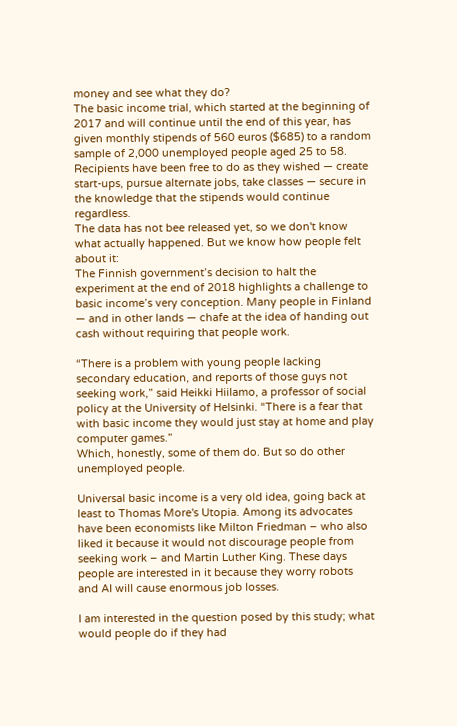money and see what they do?
The basic income trial, which started at the beginning of 2017 and will continue until the end of this year, has given monthly stipends of 560 euros ($685) to a random sample of 2,000 unemployed people aged 25 to 58. Recipients have been free to do as they wished — create start-ups, pursue alternate jobs, take classes — secure in the knowledge that the stipends would continue regardless.
The data has not bee released yet, so we don't know what actually happened. But we know how people felt about it:
The Finnish government’s decision to halt the experiment at the end of 2018 highlights a challenge to basic income’s very conception. Many people in Finland — and in other lands — chafe at the idea of handing out cash without requiring that people work.

“There is a problem with young people lacking secondary education, and reports of those guys not seeking work,” said Heikki Hiilamo, a professor of social policy at the University of Helsinki. “There is a fear that with basic income they would just stay at home and play computer games.”
Which, honestly, some of them do. But so do other unemployed people.

Universal basic income is a very old idea, going back at least to Thomas More's Utopia. Among its advocates have been economists like Milton Friedman – who also liked it because it would not discourage people from seeking work – and Martin Luther King. These days people are interested in it because they worry robots and AI will cause enormous job losses.

I am interested in the question posed by this study; what would people do if they had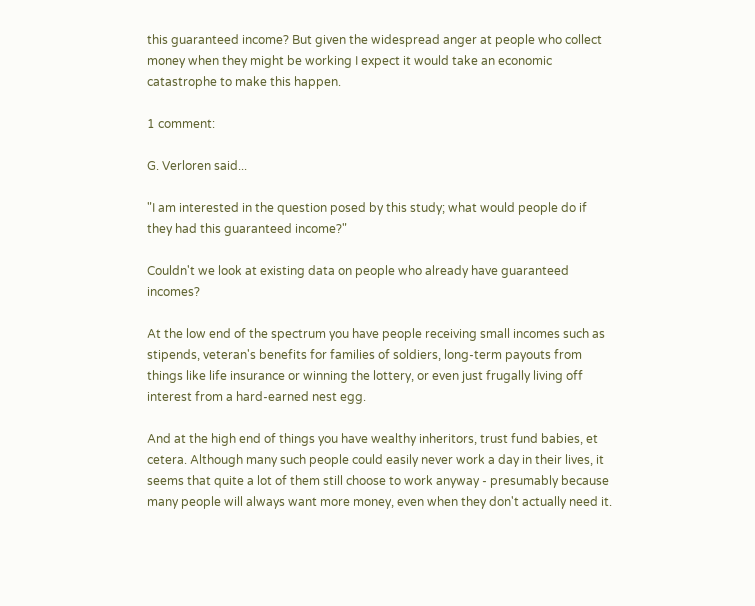this guaranteed income? But given the widespread anger at people who collect money when they might be working I expect it would take an economic catastrophe to make this happen.

1 comment:

G. Verloren said...

"I am interested in the question posed by this study; what would people do if they had this guaranteed income?"

Couldn't we look at existing data on people who already have guaranteed incomes?

At the low end of the spectrum you have people receiving small incomes such as stipends, veteran's benefits for families of soldiers, long-term payouts from things like life insurance or winning the lottery, or even just frugally living off interest from a hard-earned nest egg.

And at the high end of things you have wealthy inheritors, trust fund babies, et cetera. Although many such people could easily never work a day in their lives, it seems that quite a lot of them still choose to work anyway - presumably because many people will always want more money, even when they don't actually need it.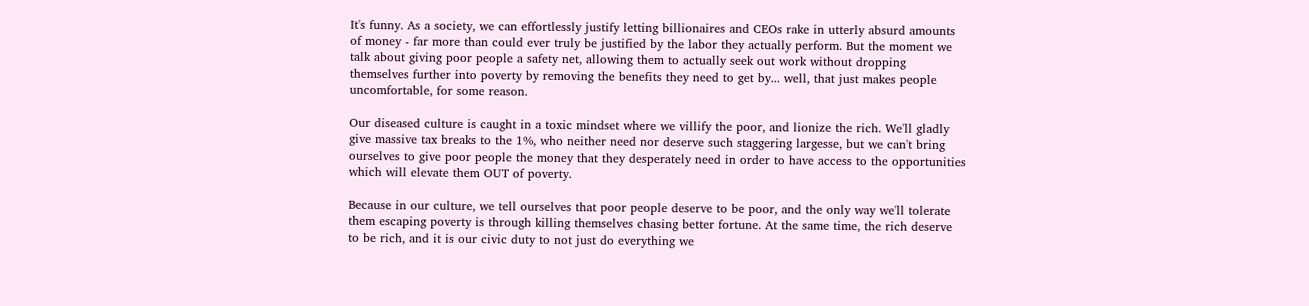It's funny. As a society, we can effortlessly justify letting billionaires and CEOs rake in utterly absurd amounts of money - far more than could ever truly be justified by the labor they actually perform. But the moment we talk about giving poor people a safety net, allowing them to actually seek out work without dropping themselves further into poverty by removing the benefits they need to get by... well, that just makes people uncomfortable, for some reason.

Our diseased culture is caught in a toxic mindset where we villify the poor, and lionize the rich. We'll gladly give massive tax breaks to the 1%, who neither need nor deserve such staggering largesse, but we can't bring ourselves to give poor people the money that they desperately need in order to have access to the opportunities which will elevate them OUT of poverty.

Because in our culture, we tell ourselves that poor people deserve to be poor, and the only way we'll tolerate them escaping poverty is through killing themselves chasing better fortune. At the same time, the rich deserve to be rich, and it is our civic duty to not just do everything we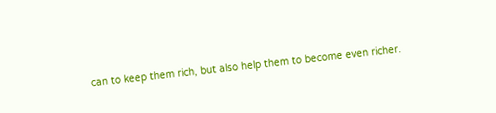can to keep them rich, but also help them to become even richer.